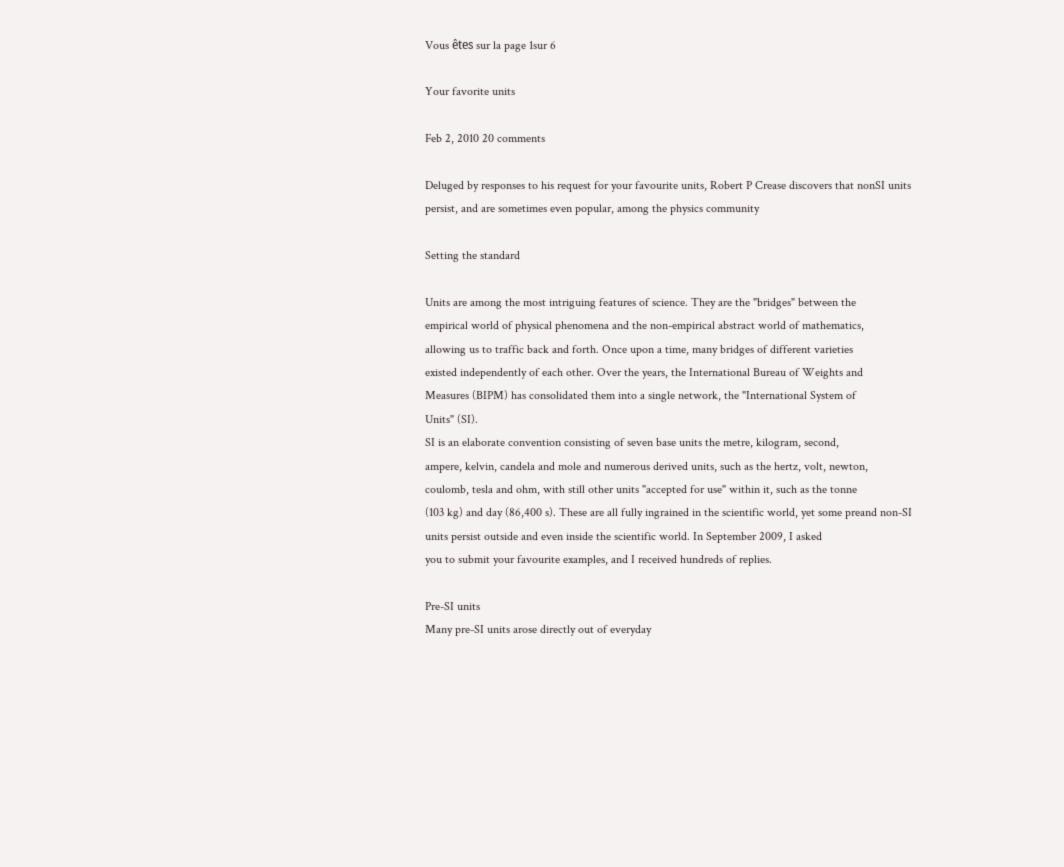Vous êtes sur la page 1sur 6

Your favorite units

Feb 2, 2010 20 comments

Deluged by responses to his request for your favourite units, Robert P Crease discovers that nonSI units persist, and are sometimes even popular, among the physics community

Setting the standard

Units are among the most intriguing features of science. They are the "bridges" between the
empirical world of physical phenomena and the non-empirical abstract world of mathematics,
allowing us to traffic back and forth. Once upon a time, many bridges of different varieties
existed independently of each other. Over the years, the International Bureau of Weights and
Measures (BIPM) has consolidated them into a single network, the "International System of
Units" (SI).
SI is an elaborate convention consisting of seven base units the metre, kilogram, second,
ampere, kelvin, candela and mole and numerous derived units, such as the hertz, volt, newton,
coulomb, tesla and ohm, with still other units "accepted for use" within it, such as the tonne
(103 kg) and day (86,400 s). These are all fully ingrained in the scientific world, yet some preand non-SI units persist outside and even inside the scientific world. In September 2009, I asked
you to submit your favourite examples, and I received hundreds of replies.

Pre-SI units
Many pre-SI units arose directly out of everyday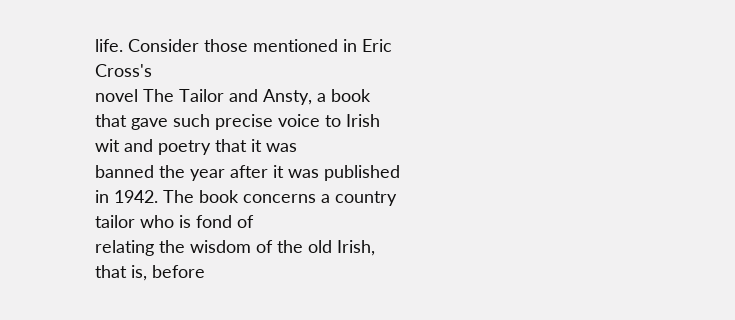life. Consider those mentioned in Eric Cross's
novel The Tailor and Ansty, a book that gave such precise voice to Irish wit and poetry that it was
banned the year after it was published in 1942. The book concerns a country tailor who is fond of
relating the wisdom of the old Irish, that is, before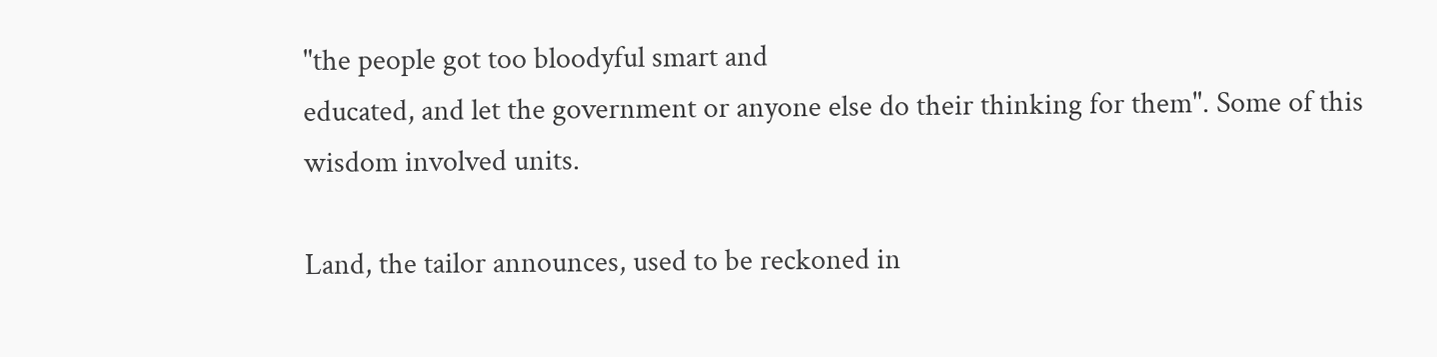"the people got too bloodyful smart and
educated, and let the government or anyone else do their thinking for them". Some of this
wisdom involved units.

Land, the tailor announces, used to be reckoned in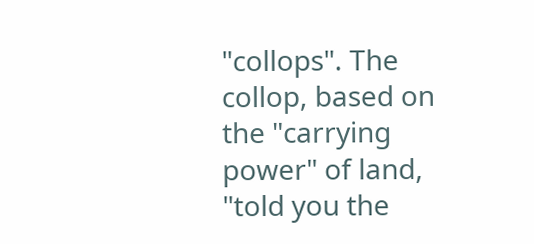"collops". The collop, based on the "carrying
power" of land, "told you the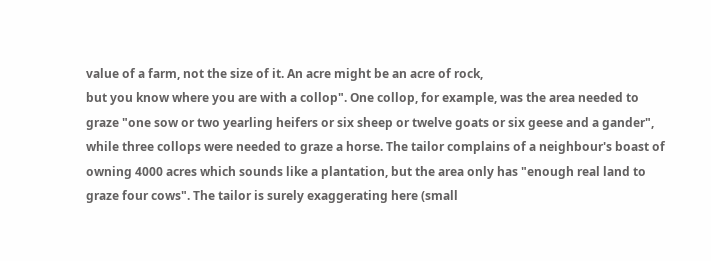value of a farm, not the size of it. An acre might be an acre of rock,
but you know where you are with a collop". One collop, for example, was the area needed to
graze "one sow or two yearling heifers or six sheep or twelve goats or six geese and a gander",
while three collops were needed to graze a horse. The tailor complains of a neighbour's boast of
owning 4000 acres which sounds like a plantation, but the area only has "enough real land to
graze four cows". The tailor is surely exaggerating here (small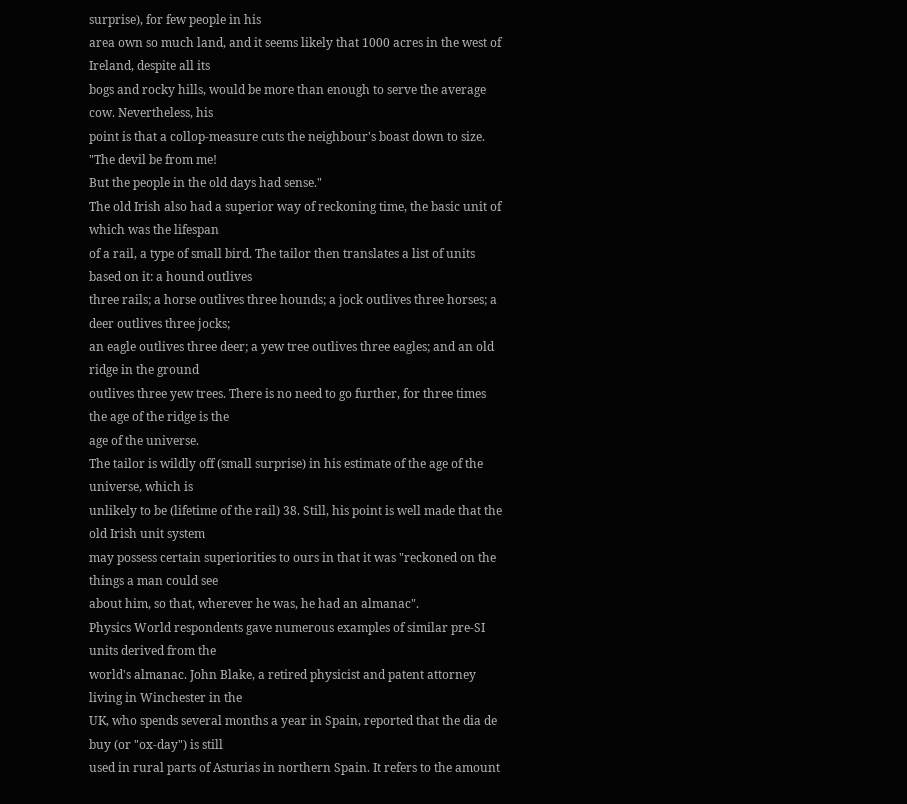surprise), for few people in his
area own so much land, and it seems likely that 1000 acres in the west of Ireland, despite all its
bogs and rocky hills, would be more than enough to serve the average cow. Nevertheless, his
point is that a collop-measure cuts the neighbour's boast down to size. "The devil be from me!
But the people in the old days had sense."
The old Irish also had a superior way of reckoning time, the basic unit of which was the lifespan
of a rail, a type of small bird. The tailor then translates a list of units based on it: a hound outlives
three rails; a horse outlives three hounds; a jock outlives three horses; a deer outlives three jocks;
an eagle outlives three deer; a yew tree outlives three eagles; and an old ridge in the ground
outlives three yew trees. There is no need to go further, for three times the age of the ridge is the
age of the universe.
The tailor is wildly off (small surprise) in his estimate of the age of the universe, which is
unlikely to be (lifetime of the rail) 38. Still, his point is well made that the old Irish unit system
may possess certain superiorities to ours in that it was "reckoned on the things a man could see
about him, so that, wherever he was, he had an almanac".
Physics World respondents gave numerous examples of similar pre-SI units derived from the
world's almanac. John Blake, a retired physicist and patent attorney living in Winchester in the
UK, who spends several months a year in Spain, reported that the dia de buy (or "ox-day") is still
used in rural parts of Asturias in northern Spain. It refers to the amount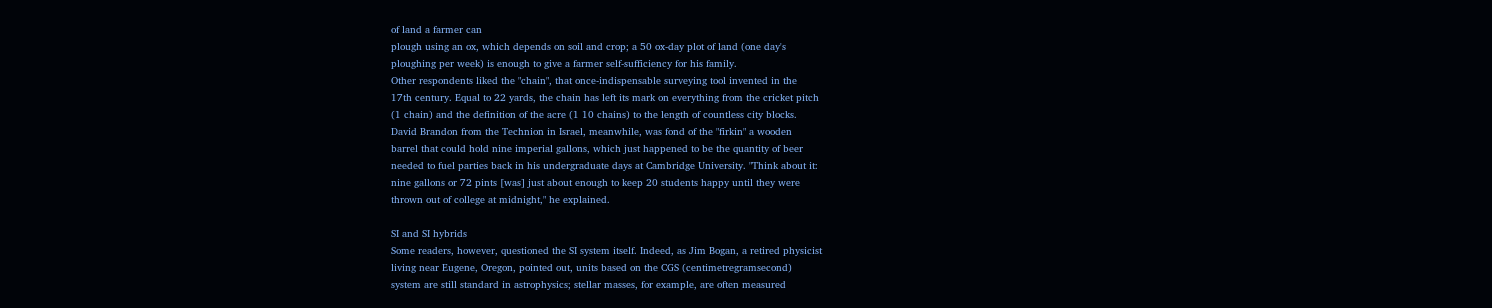of land a farmer can
plough using an ox, which depends on soil and crop; a 50 ox-day plot of land (one day's
ploughing per week) is enough to give a farmer self-sufficiency for his family.
Other respondents liked the "chain", that once-indispensable surveying tool invented in the
17th century. Equal to 22 yards, the chain has left its mark on everything from the cricket pitch
(1 chain) and the definition of the acre (1 10 chains) to the length of countless city blocks.
David Brandon from the Technion in Israel, meanwhile, was fond of the "firkin" a wooden
barrel that could hold nine imperial gallons, which just happened to be the quantity of beer
needed to fuel parties back in his undergraduate days at Cambridge University. "Think about it:
nine gallons or 72 pints [was] just about enough to keep 20 students happy until they were
thrown out of college at midnight," he explained.

SI and SI hybrids
Some readers, however, questioned the SI system itself. Indeed, as Jim Bogan, a retired physicist
living near Eugene, Oregon, pointed out, units based on the CGS (centimetregramsecond)
system are still standard in astrophysics; stellar masses, for example, are often measured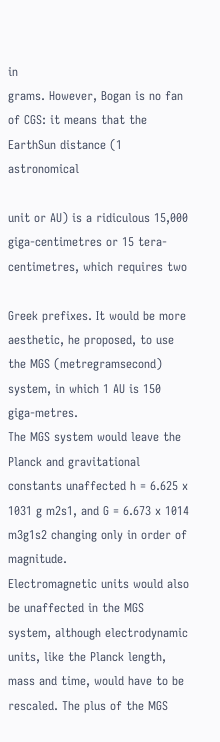in
grams. However, Bogan is no fan of CGS: it means that the EarthSun distance (1 astronomical

unit or AU) is a ridiculous 15,000 giga-centimetres or 15 tera-centimetres, which requires two

Greek prefixes. It would be more aesthetic, he proposed, to use the MGS (metregramsecond)
system, in which 1 AU is 150 giga-metres.
The MGS system would leave the Planck and gravitational constants unaffected h = 6.625 x
1031 g m2s1, and G = 6.673 x 1014 m3g1s2 changing only in order of magnitude.
Electromagnetic units would also be unaffected in the MGS system, although electrodynamic
units, like the Planck length, mass and time, would have to be rescaled. The plus of the MGS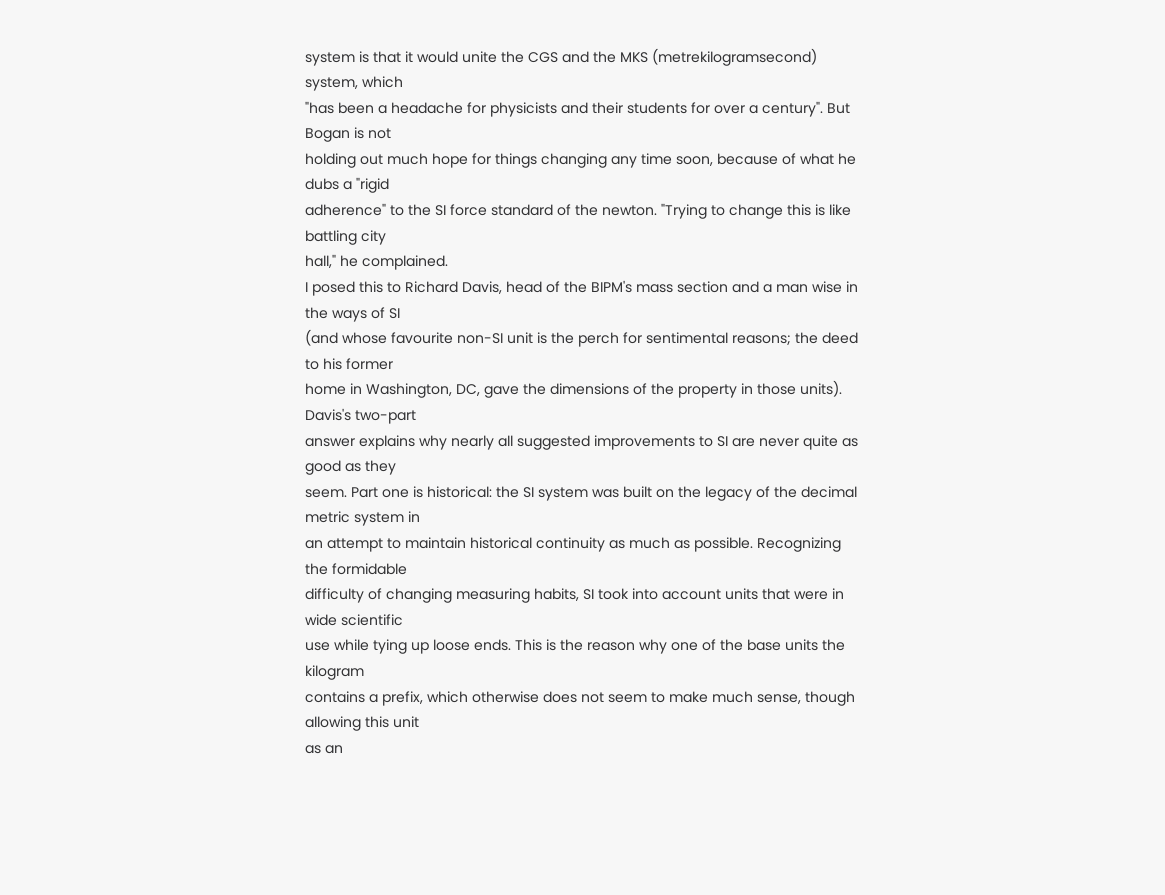system is that it would unite the CGS and the MKS (metrekilogramsecond) system, which
"has been a headache for physicists and their students for over a century". But Bogan is not
holding out much hope for things changing any time soon, because of what he dubs a "rigid
adherence" to the SI force standard of the newton. "Trying to change this is like battling city
hall," he complained.
I posed this to Richard Davis, head of the BIPM's mass section and a man wise in the ways of SI
(and whose favourite non-SI unit is the perch for sentimental reasons; the deed to his former
home in Washington, DC, gave the dimensions of the property in those units). Davis's two-part
answer explains why nearly all suggested improvements to SI are never quite as good as they
seem. Part one is historical: the SI system was built on the legacy of the decimal metric system in
an attempt to maintain historical continuity as much as possible. Recognizing the formidable
difficulty of changing measuring habits, SI took into account units that were in wide scientific
use while tying up loose ends. This is the reason why one of the base units the kilogram
contains a prefix, which otherwise does not seem to make much sense, though allowing this unit
as an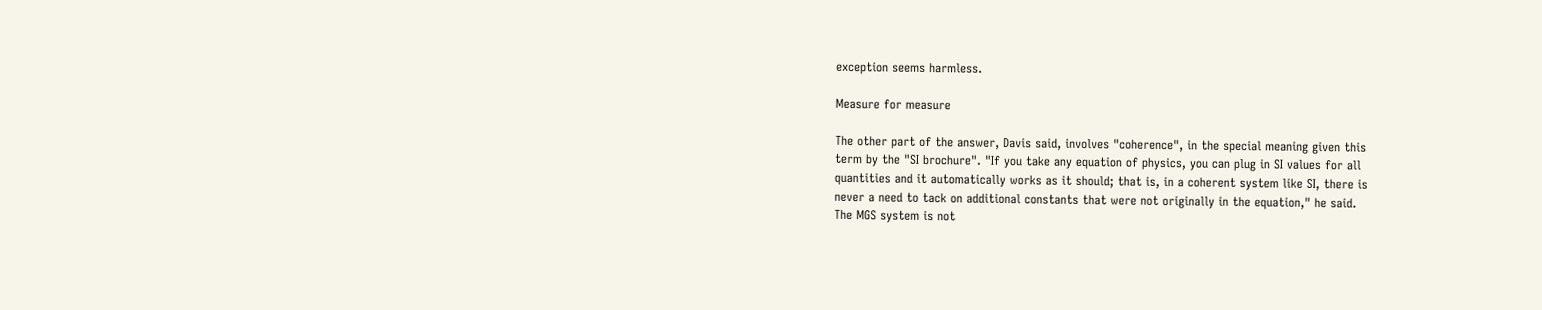exception seems harmless.

Measure for measure

The other part of the answer, Davis said, involves "coherence", in the special meaning given this
term by the "SI brochure". "If you take any equation of physics, you can plug in SI values for all
quantities and it automatically works as it should; that is, in a coherent system like SI, there is
never a need to tack on additional constants that were not originally in the equation," he said.
The MGS system is not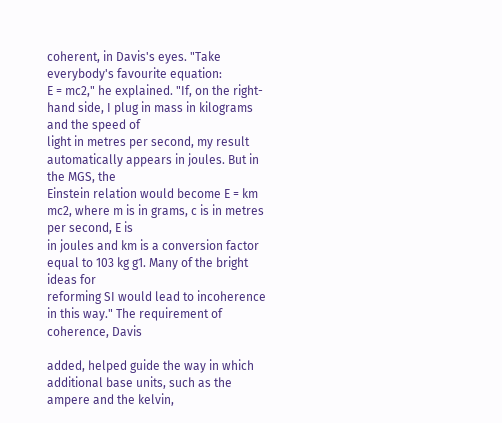coherent, in Davis's eyes. "Take everybody's favourite equation:
E = mc2," he explained. "If, on the right-hand side, I plug in mass in kilograms and the speed of
light in metres per second, my result automatically appears in joules. But in the MGS, the
Einstein relation would become E = km mc2, where m is in grams, c is in metres per second, E is
in joules and km is a conversion factor equal to 103 kg g1. Many of the bright ideas for
reforming SI would lead to incoherence in this way." The requirement of coherence, Davis

added, helped guide the way in which additional base units, such as the ampere and the kelvin,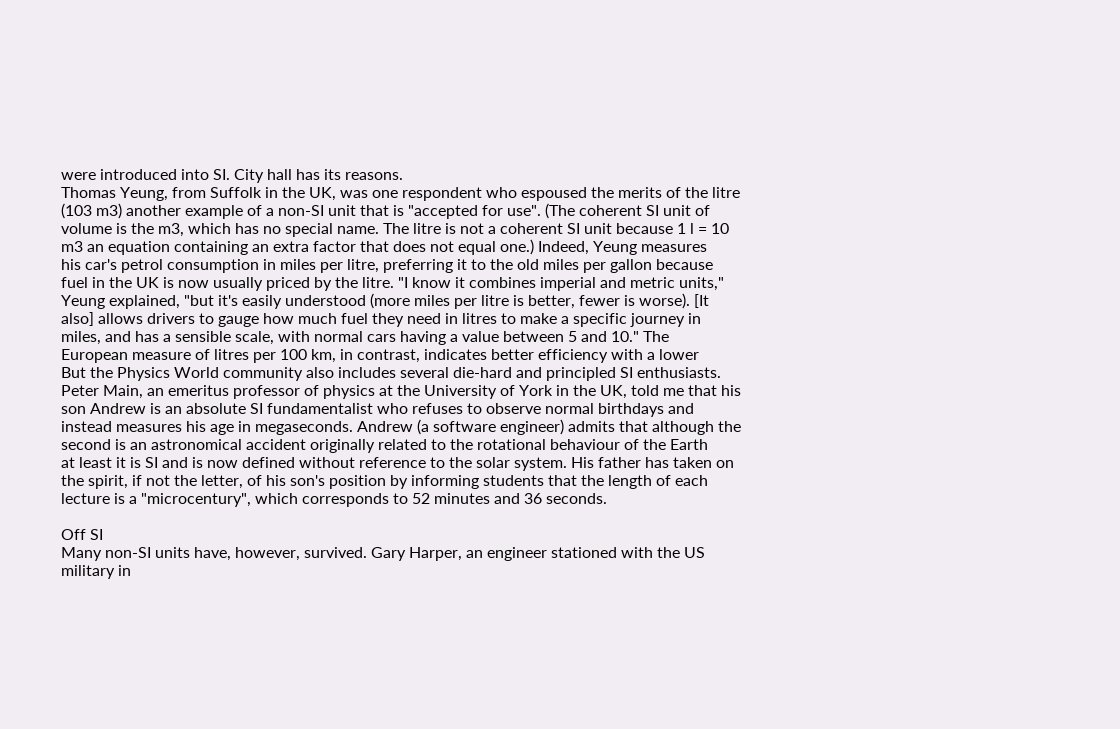were introduced into SI. City hall has its reasons.
Thomas Yeung, from Suffolk in the UK, was one respondent who espoused the merits of the litre
(103 m3) another example of a non-SI unit that is "accepted for use". (The coherent SI unit of
volume is the m3, which has no special name. The litre is not a coherent SI unit because 1 l = 10
m3 an equation containing an extra factor that does not equal one.) Indeed, Yeung measures
his car's petrol consumption in miles per litre, preferring it to the old miles per gallon because
fuel in the UK is now usually priced by the litre. "I know it combines imperial and metric units,"
Yeung explained, "but it's easily understood (more miles per litre is better, fewer is worse). [It
also] allows drivers to gauge how much fuel they need in litres to make a specific journey in
miles, and has a sensible scale, with normal cars having a value between 5 and 10." The
European measure of litres per 100 km, in contrast, indicates better efficiency with a lower
But the Physics World community also includes several die-hard and principled SI enthusiasts.
Peter Main, an emeritus professor of physics at the University of York in the UK, told me that his
son Andrew is an absolute SI fundamentalist who refuses to observe normal birthdays and
instead measures his age in megaseconds. Andrew (a software engineer) admits that although the
second is an astronomical accident originally related to the rotational behaviour of the Earth
at least it is SI and is now defined without reference to the solar system. His father has taken on
the spirit, if not the letter, of his son's position by informing students that the length of each
lecture is a "microcentury", which corresponds to 52 minutes and 36 seconds.

Off SI
Many non-SI units have, however, survived. Gary Harper, an engineer stationed with the US
military in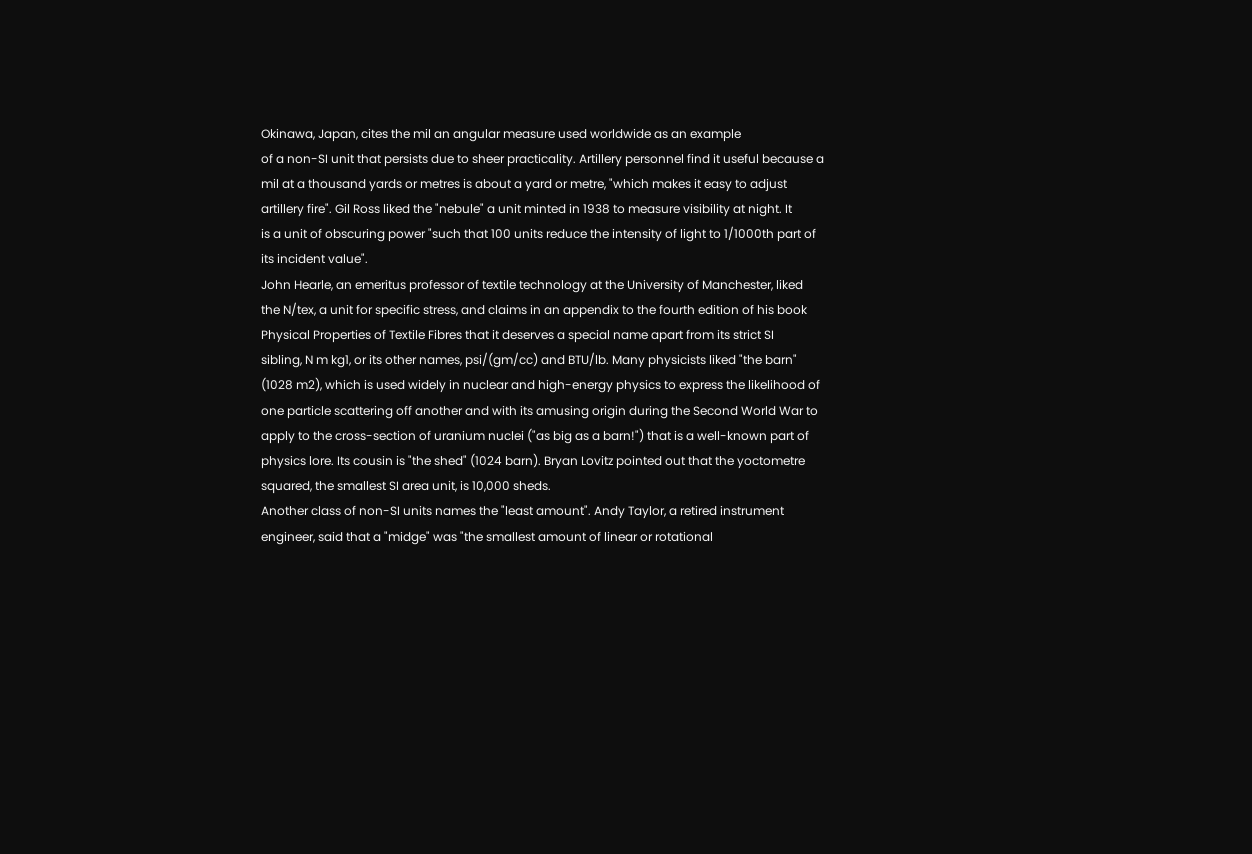Okinawa, Japan, cites the mil an angular measure used worldwide as an example
of a non-SI unit that persists due to sheer practicality. Artillery personnel find it useful because a
mil at a thousand yards or metres is about a yard or metre, "which makes it easy to adjust
artillery fire". Gil Ross liked the "nebule" a unit minted in 1938 to measure visibility at night. It
is a unit of obscuring power "such that 100 units reduce the intensity of light to 1/1000th part of
its incident value".
John Hearle, an emeritus professor of textile technology at the University of Manchester, liked
the N/tex, a unit for specific stress, and claims in an appendix to the fourth edition of his book
Physical Properties of Textile Fibres that it deserves a special name apart from its strict SI
sibling, N m kg1, or its other names, psi/(gm/cc) and BTU/lb. Many physicists liked "the barn"
(1028 m2), which is used widely in nuclear and high-energy physics to express the likelihood of
one particle scattering off another and with its amusing origin during the Second World War to
apply to the cross-section of uranium nuclei ("as big as a barn!") that is a well-known part of
physics lore. Its cousin is "the shed" (1024 barn). Bryan Lovitz pointed out that the yoctometre
squared, the smallest SI area unit, is 10,000 sheds.
Another class of non-SI units names the "least amount". Andy Taylor, a retired instrument
engineer, said that a "midge" was "the smallest amount of linear or rotational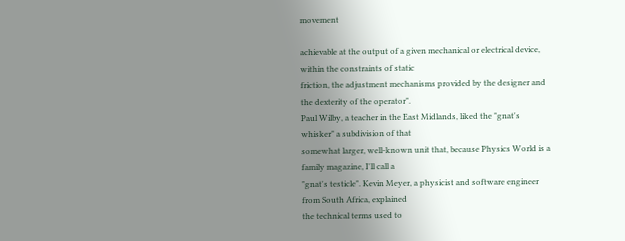movement

achievable at the output of a given mechanical or electrical device, within the constraints of static
friction, the adjustment mechanisms provided by the designer and the dexterity of the operator".
Paul Wilby, a teacher in the East Midlands, liked the "gnat's whisker" a subdivision of that
somewhat larger, well-known unit that, because Physics World is a family magazine, I'll call a
"gnat's testicle". Kevin Meyer, a physicist and software engineer from South Africa, explained
the technical terms used to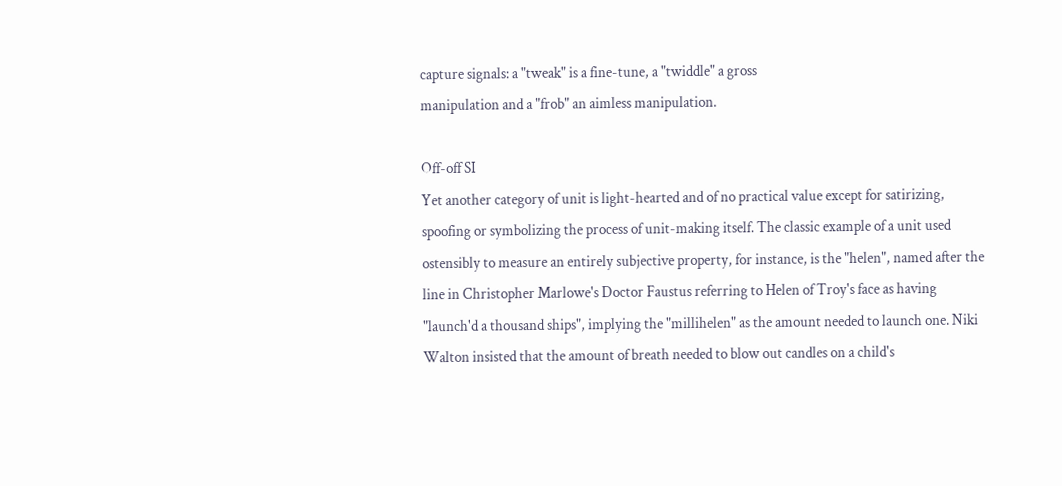capture signals: a "tweak" is a fine-tune, a "twiddle" a gross
manipulation and a "frob" an aimless manipulation.

Off-off SI
Yet another category of unit is light-hearted and of no practical value except for satirizing,
spoofing or symbolizing the process of unit-making itself. The classic example of a unit used
ostensibly to measure an entirely subjective property, for instance, is the "helen", named after the
line in Christopher Marlowe's Doctor Faustus referring to Helen of Troy's face as having
"launch'd a thousand ships", implying the "millihelen" as the amount needed to launch one. Niki
Walton insisted that the amount of breath needed to blow out candles on a child's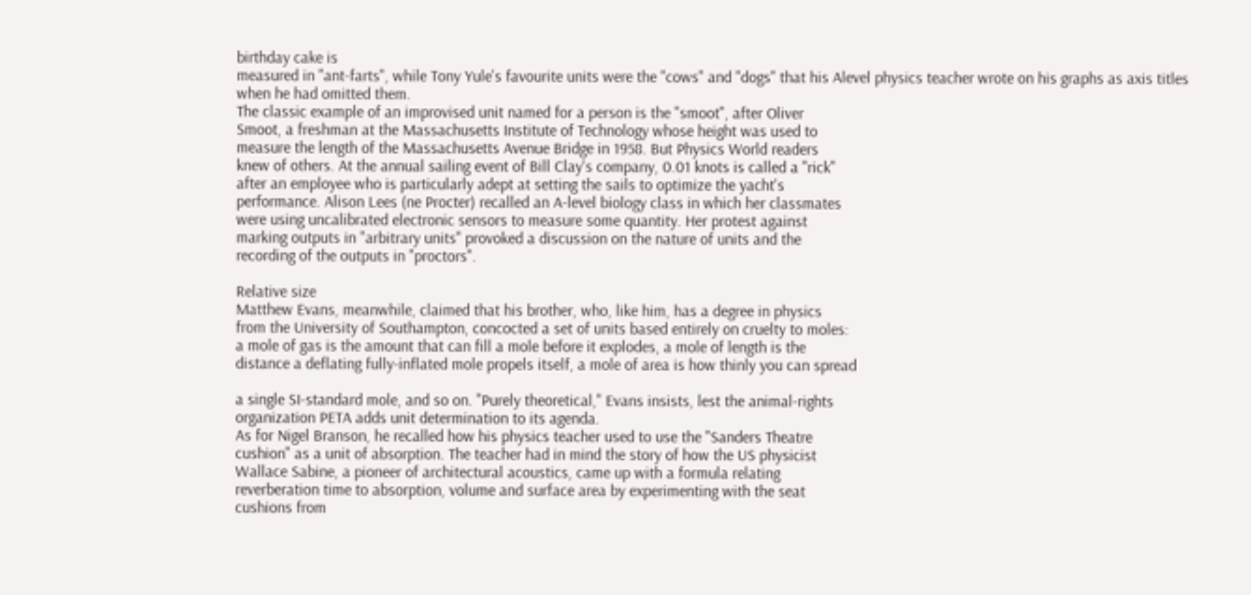birthday cake is
measured in "ant-farts", while Tony Yule's favourite units were the "cows" and "dogs" that his Alevel physics teacher wrote on his graphs as axis titles when he had omitted them.
The classic example of an improvised unit named for a person is the "smoot", after Oliver
Smoot, a freshman at the Massachusetts Institute of Technology whose height was used to
measure the length of the Massachusetts Avenue Bridge in 1958. But Physics World readers
knew of others. At the annual sailing event of Bill Clay's company, 0.01 knots is called a "rick"
after an employee who is particularly adept at setting the sails to optimize the yacht's
performance. Alison Lees (ne Procter) recalled an A-level biology class in which her classmates
were using uncalibrated electronic sensors to measure some quantity. Her protest against
marking outputs in "arbitrary units" provoked a discussion on the nature of units and the
recording of the outputs in "proctors".

Relative size
Matthew Evans, meanwhile, claimed that his brother, who, like him, has a degree in physics
from the University of Southampton, concocted a set of units based entirely on cruelty to moles:
a mole of gas is the amount that can fill a mole before it explodes, a mole of length is the
distance a deflating fully-inflated mole propels itself, a mole of area is how thinly you can spread

a single SI-standard mole, and so on. "Purely theoretical," Evans insists, lest the animal-rights
organization PETA adds unit determination to its agenda.
As for Nigel Branson, he recalled how his physics teacher used to use the "Sanders Theatre
cushion" as a unit of absorption. The teacher had in mind the story of how the US physicist
Wallace Sabine, a pioneer of architectural acoustics, came up with a formula relating
reverberation time to absorption, volume and surface area by experimenting with the seat
cushions from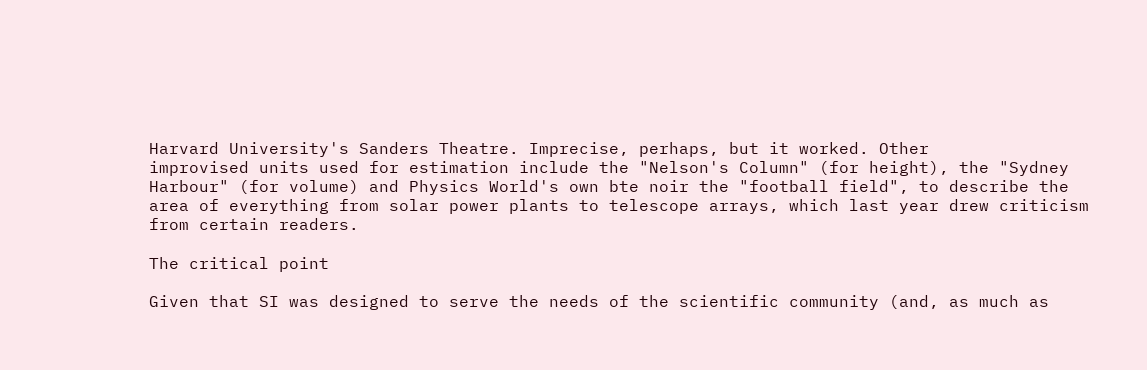Harvard University's Sanders Theatre. Imprecise, perhaps, but it worked. Other
improvised units used for estimation include the "Nelson's Column" (for height), the "Sydney
Harbour" (for volume) and Physics World's own bte noir the "football field", to describe the
area of everything from solar power plants to telescope arrays, which last year drew criticism
from certain readers.

The critical point

Given that SI was designed to serve the needs of the scientific community (and, as much as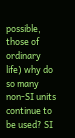possible, those of ordinary life) why do so many non-SI units continue to be used? SI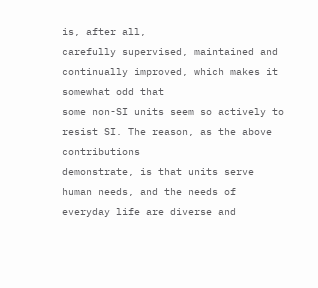is, after all,
carefully supervised, maintained and continually improved, which makes it somewhat odd that
some non-SI units seem so actively to resist SI. The reason, as the above contributions
demonstrate, is that units serve human needs, and the needs of everyday life are diverse and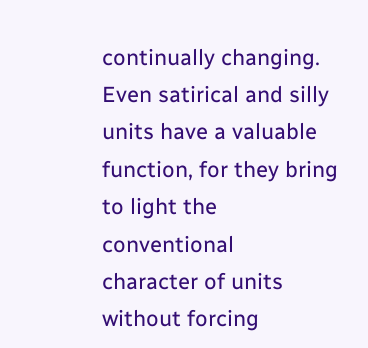continually changing.
Even satirical and silly units have a valuable function, for they bring to light the conventional
character of units without forcing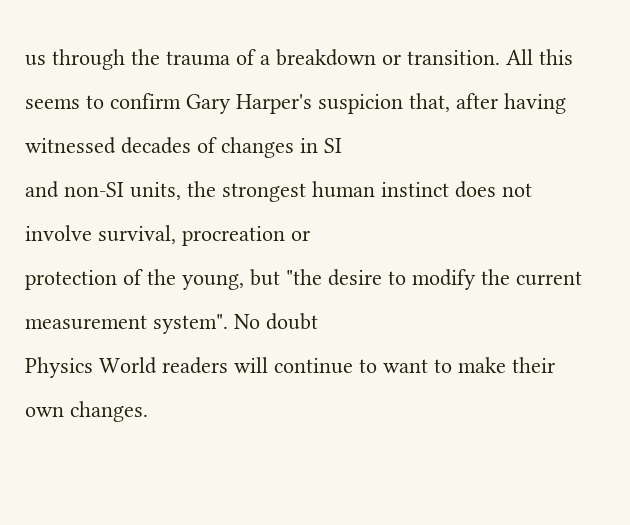us through the trauma of a breakdown or transition. All this
seems to confirm Gary Harper's suspicion that, after having witnessed decades of changes in SI
and non-SI units, the strongest human instinct does not involve survival, procreation or
protection of the young, but "the desire to modify the current measurement system". No doubt
Physics World readers will continue to want to make their own changes.